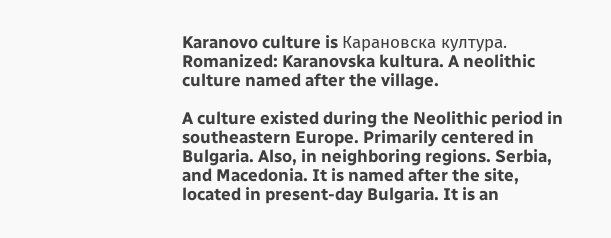Karanovo culture is Карановска култура. Romanized: Karanovska kultura. A neolithic culture named after the village.

A culture existed during the Neolithic period in southeastern Europe. Primarily centered in Bulgaria. Also, in neighboring regions. Serbia, and Macedonia. It is named after the site, located in present-day Bulgaria. It is an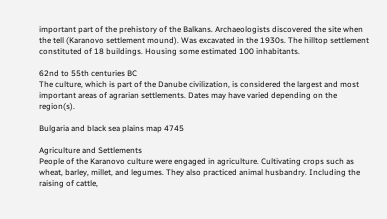important part of the prehistory of the Balkans. Archaeologists discovered the site when the tell (Karanovo settlement mound). Was excavated in the 1930s. The hilltop settlement constituted of 18 buildings. Housing some estimated 100 inhabitants.

62nd to 55th centuries BC
The culture, which is part of the Danube civilization, is considered the largest and most important areas of agrarian settlements. Dates may have varied depending on the region(s).

Bulgaria and black sea plains map 4745

Agriculture and Settlements
People of the Karanovo culture were engaged in agriculture. Cultivating crops such as wheat, barley, millet, and legumes. They also practiced animal husbandry. Including the raising of cattle,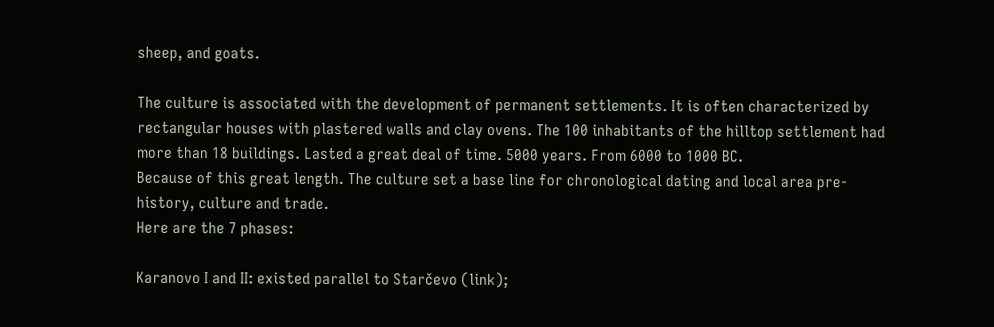sheep, and goats.

The culture is associated with the development of permanent settlements. It is often characterized by rectangular houses with plastered walls and clay ovens. The 100 inhabitants of the hilltop settlement had more than 18 buildings. Lasted a great deal of time. 5000 years. From 6000 to 1000 BC.
Because of this great length. The culture set a base line for chronological dating and local area pre-history, culture and trade.
Here are the 7 phases:

Karanovo I and II: existed parallel to Starčevo (link);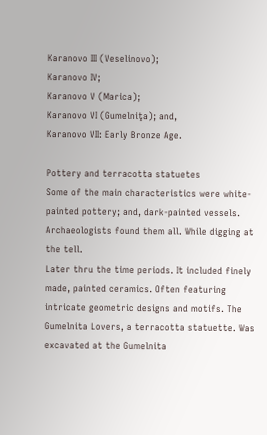Karanovo III (Veselinovo);
Karanovo IV;
Karanovo V (Marica);
Karanovo VI (Gumelniţa); and,
Karanovo VII: Early Bronze Age.

Pottery and terracotta statuetes
Some of the main characteristics were white-painted pottery; and, dark-painted vessels. Archaeologists found them all. While digging at the tell.
Later thru the time periods. It included finely made, painted ceramics. Often featuring intricate geometric designs and motifs. The Gumelnita Lovers, a terracotta statuette. Was excavated at the Gumelnita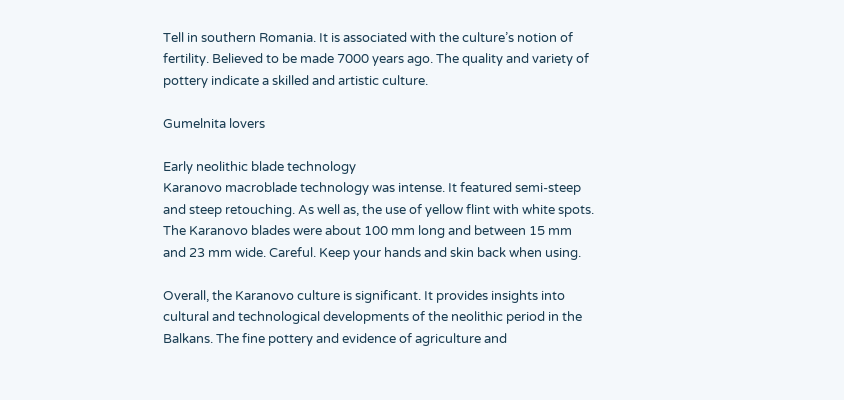Tell in southern Romania. It is associated with the culture’s notion of fertility. Believed to be made 7000 years ago. The quality and variety of pottery indicate a skilled and artistic culture.

Gumelnita lovers

Early neolithic blade technology
Karanovo macroblade technology was intense. It featured semi-steep and steep retouching. As well as, the use of yellow flint with white spots.
The Karanovo blades were about 100 mm long and between 15 mm and 23 mm wide. Careful. Keep your hands and skin back when using.

Overall, the Karanovo culture is significant. It provides insights into cultural and technological developments of the neolithic period in the Balkans. The fine pottery and evidence of agriculture and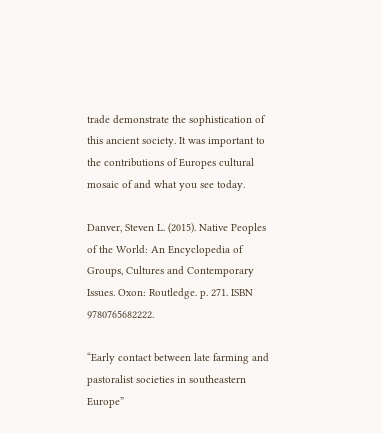trade demonstrate the sophistication of this ancient society. It was important to the contributions of Europes cultural mosaic of and what you see today.

Danver, Steven L. (2015). Native Peoples of the World: An Encyclopedia of Groups, Cultures and Contemporary Issues. Oxon: Routledge. p. 271. ISBN 9780765682222.

“Early contact between late farming and pastoralist societies in southeastern Europe”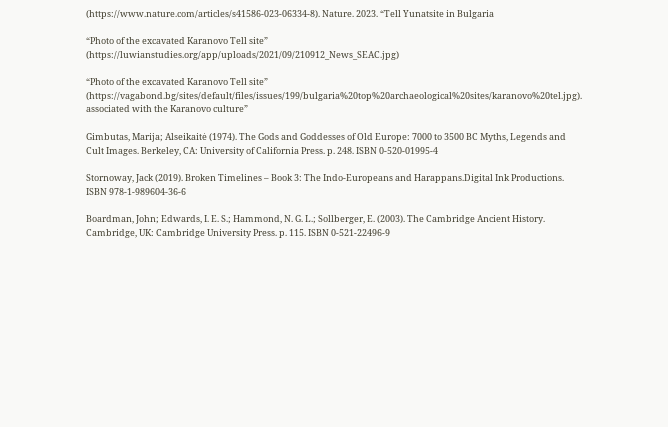(https://www.nature.com/articles/s41586-023-06334-8). Nature. 2023. “Tell Yunatsite in Bulgaria

“Photo of the excavated Karanovo Tell site” (https://luwianstudies.org/app/uploads/2021/09/210912_News_SEAC.jpg)

“Photo of the excavated Karanovo Tell site” (https://vagabond.bg/sites/default/files/issues/199/bulgaria%20top%20archaeological%20sites/karanovo%20tel.jpg). associated with the Karanovo culture”

Gimbutas, Marija; Alseikaitė (1974). The Gods and Goddesses of Old Europe: 7000 to 3500 BC Myths, Legends and Cult Images. Berkeley, CA: University of California Press. p. 248. ISBN 0-520-01995-4

Stornoway, Jack (2019). Broken Timelines – Book 3: The Indo-Europeans and Harappans.Digital Ink Productions. ISBN 978-1-989604-36-6

Boardman, John; Edwards, I. E. S.; Hammond, N. G. L.; Sollberger, E. (2003). The Cambridge Ancient History. Cambridge, UK: Cambridge University Press. p. 115. ISBN 0-521-22496-9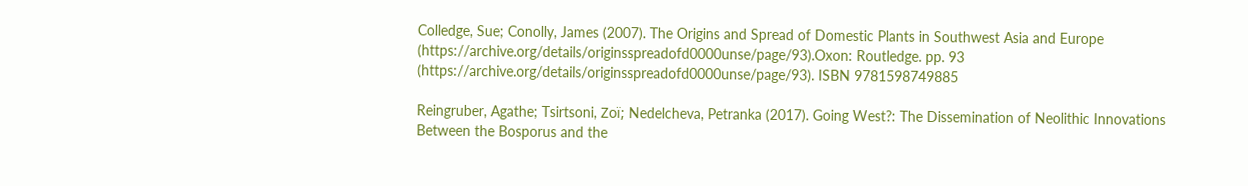Colledge, Sue; Conolly, James (2007). The Origins and Spread of Domestic Plants in Southwest Asia and Europe (https://archive.org/details/originsspreadofd0000unse/page/93).Oxon: Routledge. pp. 93 (https://archive.org/details/originsspreadofd0000unse/page/93). ISBN 9781598749885

Reingruber, Agathe; Tsirtsoni, Zoï; Nedelcheva, Petranka (2017). Going West?: The Dissemination of Neolithic Innovations Between the Bosporus and the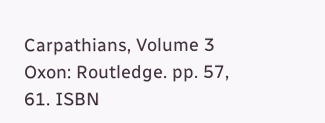Carpathians, Volume 3 Oxon: Routledge. pp. 57, 61. ISBN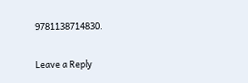9781138714830.

Leave a Reply